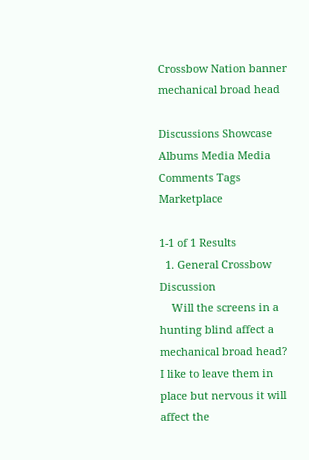Crossbow Nation banner
mechanical broad head

Discussions Showcase Albums Media Media Comments Tags Marketplace

1-1 of 1 Results
  1. General Crossbow Discussion
    Will the screens in a hunting blind affect a mechanical broad head? I like to leave them in place but nervous it will affect the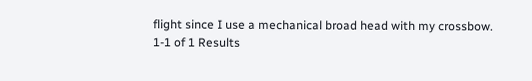flight since I use a mechanical broad head with my crossbow.
1-1 of 1 Results